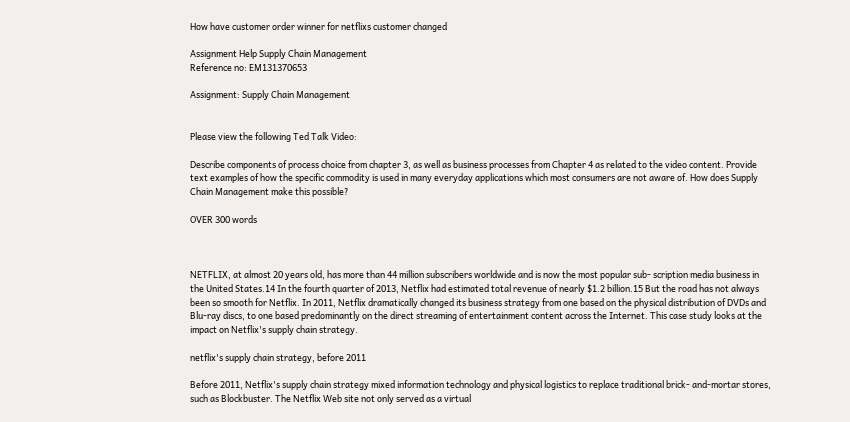How have customer order winner for netflixs customer changed

Assignment Help Supply Chain Management
Reference no: EM131370653

Assignment: Supply Chain Management


Please view the following Ted Talk Video:

Describe components of process choice from chapter 3, as well as business processes from Chapter 4 as related to the video content. Provide text examples of how the specific commodity is used in many everyday applications which most consumers are not aware of. How does Supply Chain Management make this possible?

OVER 300 words



NETFLIX, at almost 20 years old, has more than 44 million subscribers worldwide and is now the most popular sub- scription media business in the United States.14 In the fourth quarter of 2013, Netflix had estimated total revenue of nearly $1.2 billion.15 But the road has not always been so smooth for Netflix. In 2011, Netflix dramatically changed its business strategy from one based on the physical distribution of DVDs and Blu-ray discs, to one based predominantly on the direct streaming of entertainment content across the Internet. This case study looks at the impact on Netflix's supply chain strategy.

netflix's supply chain strategy, before 2011

Before 2011, Netflix's supply chain strategy mixed information technology and physical logistics to replace traditional brick- and-mortar stores, such as Blockbuster. The Netflix Web site not only served as a virtual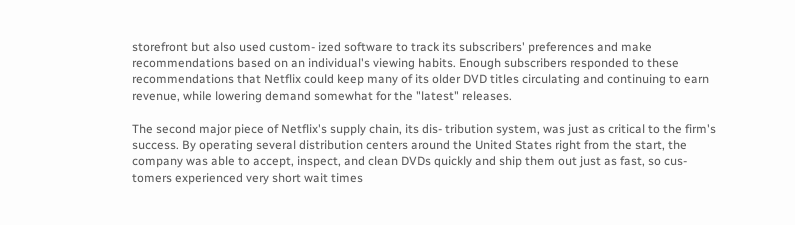storefront but also used custom- ized software to track its subscribers' preferences and make recommendations based on an individual's viewing habits. Enough subscribers responded to these recommendations that Netflix could keep many of its older DVD titles circulating and continuing to earn revenue, while lowering demand somewhat for the "latest" releases.

The second major piece of Netflix's supply chain, its dis- tribution system, was just as critical to the firm's success. By operating several distribution centers around the United States right from the start, the company was able to accept, inspect, and clean DVDs quickly and ship them out just as fast, so cus- tomers experienced very short wait times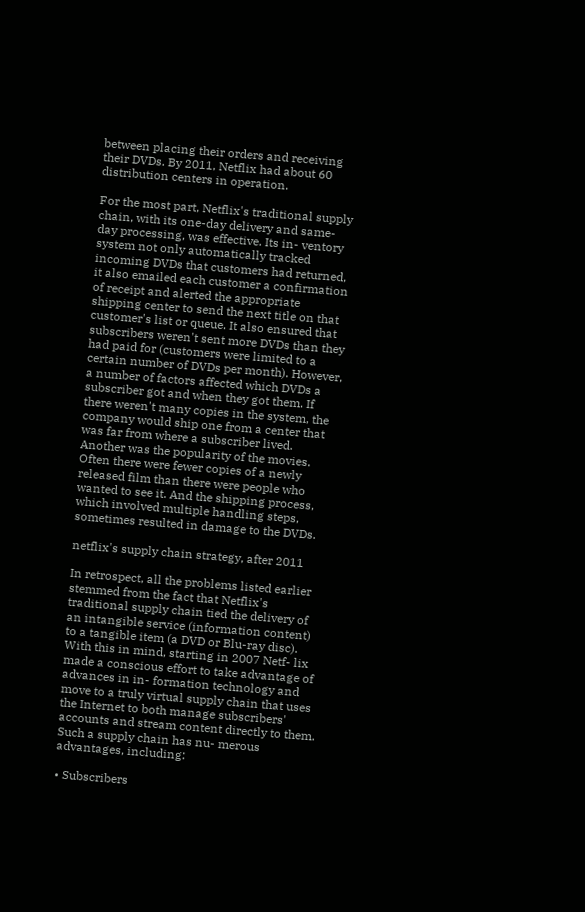between placing their orders and receiving their DVDs. By 2011, Netflix had about 60 distribution centers in operation.

For the most part, Netflix's traditional supply chain, with its one-day delivery and same-day processing, was effective. Its in- ventory system not only automatically tracked incoming DVDs that customers had returned, it also emailed each customer a confirmation of receipt and alerted the appropriate shipping center to send the next title on that customer's list or queue. It also ensured that subscribers weren't sent more DVDs than they had paid for (customers were limited to a certain number of DVDs per month). However, a number of factors affected which DVDs a subscriber got and when they got them. If there weren't many copies in the system, the company would ship one from a center that was far from where a subscriber lived. Another was the popularity of the movies. Often there were fewer copies of a newly released film than there were people who wanted to see it. And the shipping process, which involved multiple handling steps, sometimes resulted in damage to the DVDs.

netflix's supply chain strategy, after 2011

In retrospect, all the problems listed earlier stemmed from the fact that Netflix's traditional supply chain tied the delivery of an intangible service (information content) to a tangible item (a DVD or Blu-ray disc). With this in mind, starting in 2007 Netf- lix made a conscious effort to take advantage of advances in in- formation technology and move to a truly virtual supply chain that uses the Internet to both manage subscribers' accounts and stream content directly to them. Such a supply chain has nu- merous advantages, including:

• Subscribers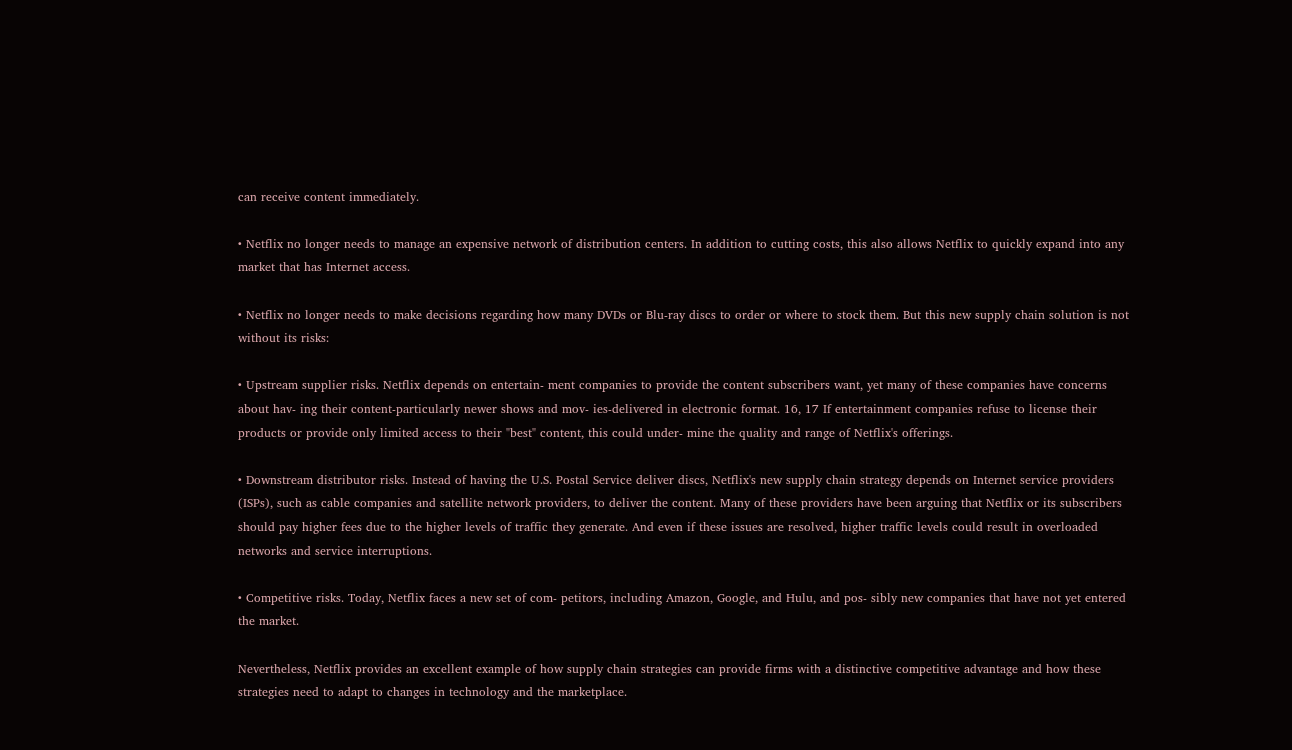can receive content immediately.

• Netflix no longer needs to manage an expensive network of distribution centers. In addition to cutting costs, this also allows Netflix to quickly expand into any market that has Internet access.

• Netflix no longer needs to make decisions regarding how many DVDs or Blu-ray discs to order or where to stock them. But this new supply chain solution is not without its risks:

• Upstream supplier risks. Netflix depends on entertain- ment companies to provide the content subscribers want, yet many of these companies have concerns about hav- ing their content-particularly newer shows and mov- ies-delivered in electronic format. 16, 17 If entertainment companies refuse to license their products or provide only limited access to their "best" content, this could under- mine the quality and range of Netflix's offerings.

• Downstream distributor risks. Instead of having the U.S. Postal Service deliver discs, Netflix's new supply chain strategy depends on Internet service providers (ISPs), such as cable companies and satellite network providers, to deliver the content. Many of these providers have been arguing that Netflix or its subscribers should pay higher fees due to the higher levels of traffic they generate. And even if these issues are resolved, higher traffic levels could result in overloaded networks and service interruptions.

• Competitive risks. Today, Netflix faces a new set of com- petitors, including Amazon, Google, and Hulu, and pos- sibly new companies that have not yet entered the market.

Nevertheless, Netflix provides an excellent example of how supply chain strategies can provide firms with a distinctive competitive advantage and how these strategies need to adapt to changes in technology and the marketplace.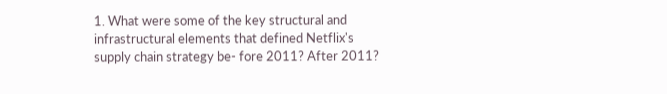1. What were some of the key structural and infrastructural elements that defined Netflix's supply chain strategy be- fore 2011? After 2011?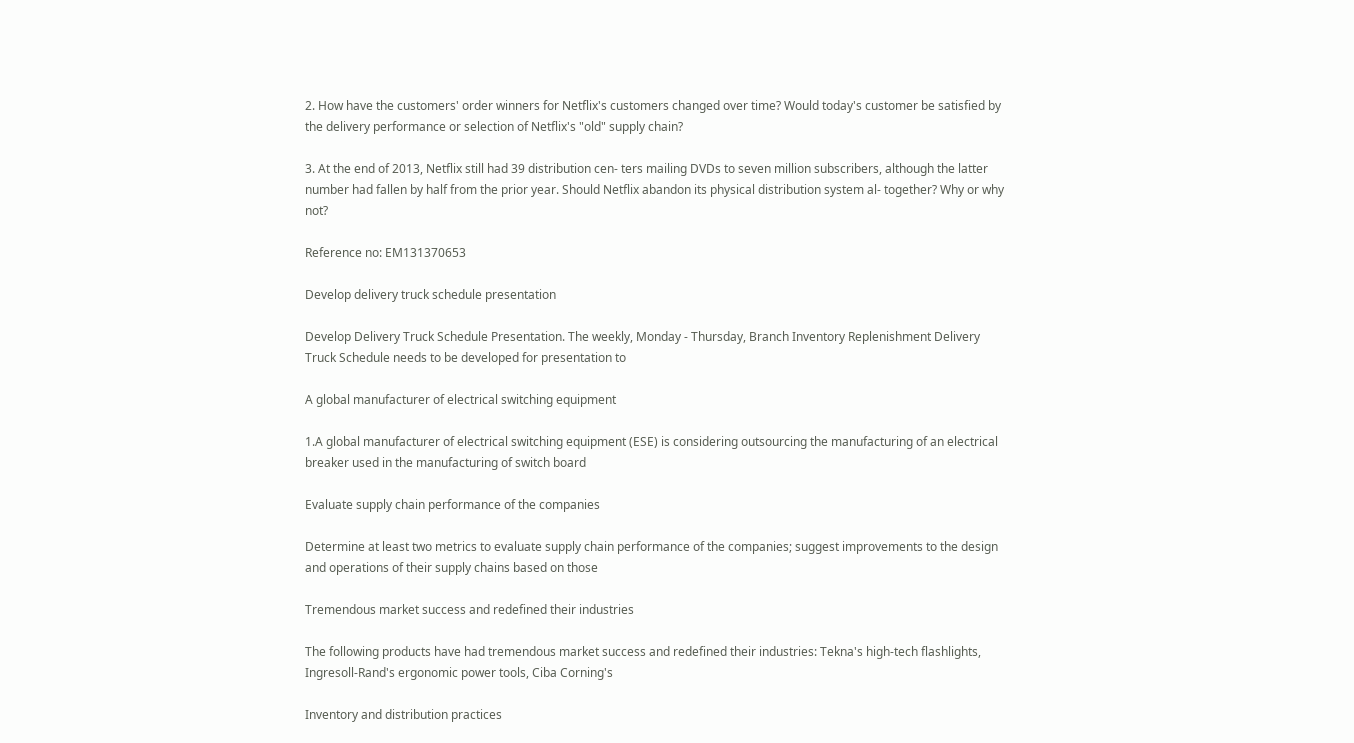2. How have the customers' order winners for Netflix's customers changed over time? Would today's customer be satisfied by the delivery performance or selection of Netflix's "old" supply chain?

3. At the end of 2013, Netflix still had 39 distribution cen- ters mailing DVDs to seven million subscribers, although the latter number had fallen by half from the prior year. Should Netflix abandon its physical distribution system al- together? Why or why not?

Reference no: EM131370653

Develop delivery truck schedule presentation

Develop Delivery Truck Schedule Presentation. The weekly, Monday - Thursday, Branch Inventory Replenishment Delivery Truck Schedule needs to be developed for presentation to

A global manufacturer of electrical switching equipment

1.A global manufacturer of electrical switching equipment (ESE) is considering outsourcing the manufacturing of an electrical breaker used in the manufacturing of switch board

Evaluate supply chain performance of the companies

Determine at least two metrics to evaluate supply chain performance of the companies; suggest improvements to the design and operations of their supply chains based on those

Tremendous market success and redefined their industries

The following products have had tremendous market success and redefined their industries: Tekna's high-tech flashlights, Ingresoll-Rand's ergonomic power tools, Ciba Corning's

Inventory and distribution practices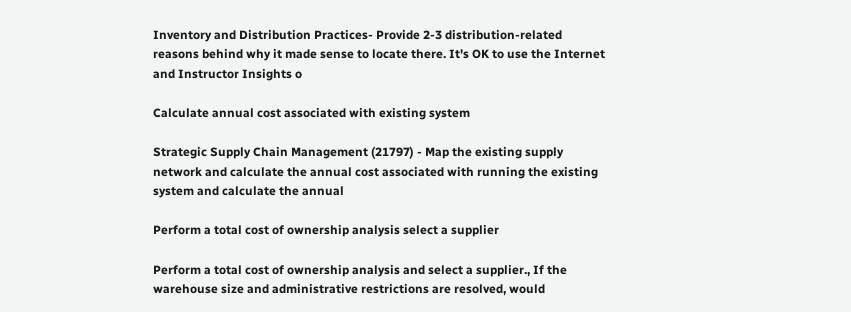Inventory and Distribution Practices- Provide 2-3 distribution-related reasons behind why it made sense to locate there. It's OK to use the Internet and Instructor Insights o

Calculate annual cost associated with existing system

Strategic Supply Chain Management (21797) - Map the existing supply network and calculate the annual cost associated with running the existing system and calculate the annual

Perform a total cost of ownership analysis select a supplier

Perform a total cost of ownership analysis and select a supplier., If the warehouse size and administrative restrictions are resolved, would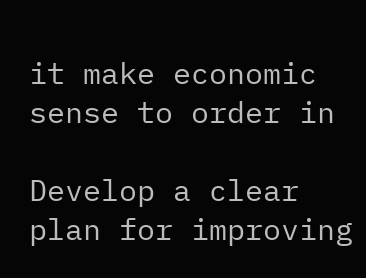it make economic sense to order in

Develop a clear plan for improving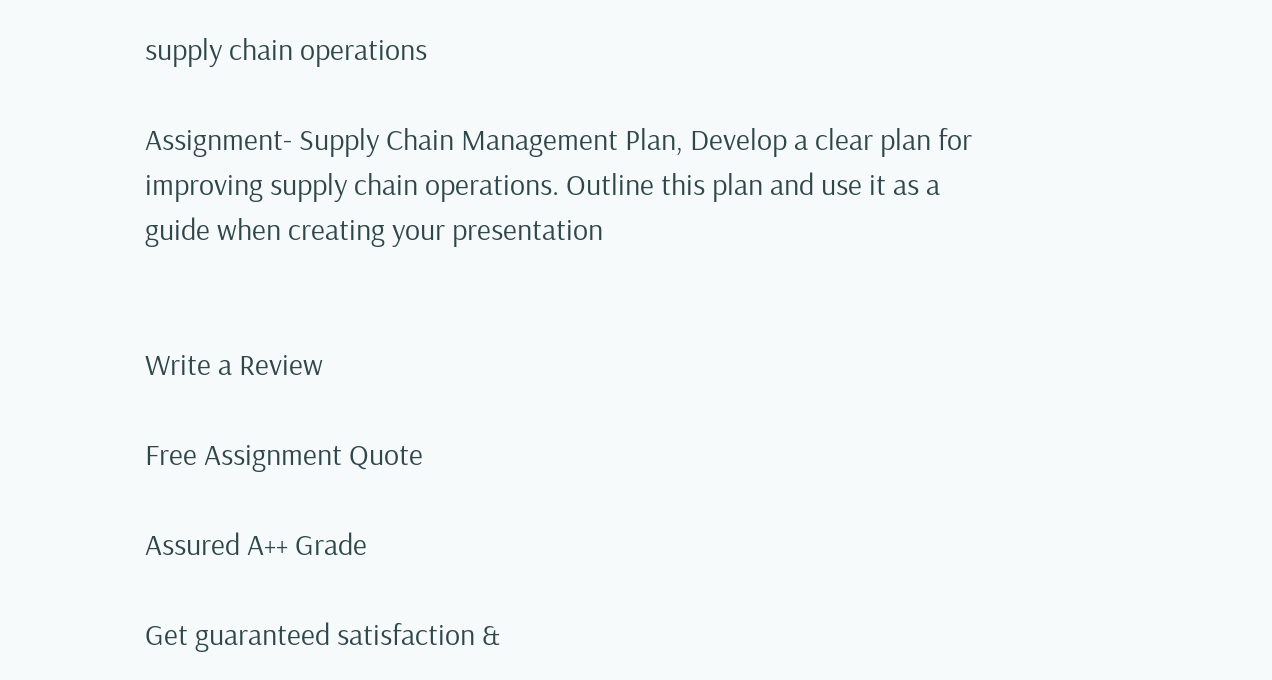supply chain operations

Assignment- Supply Chain Management Plan, Develop a clear plan for improving supply chain operations. Outline this plan and use it as a guide when creating your presentation


Write a Review

Free Assignment Quote

Assured A++ Grade

Get guaranteed satisfaction &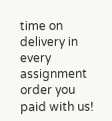time on delivery in every assignment order you paid with us!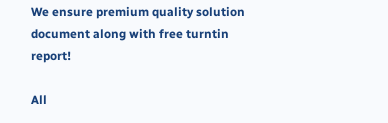We ensure premium quality solution document along with free turntin report!

All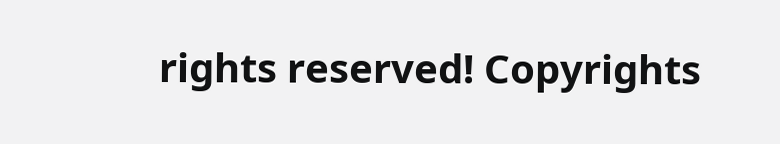rights reserved! Copyrights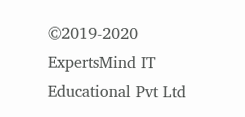©2019-2020 ExpertsMind IT Educational Pvt Ltd